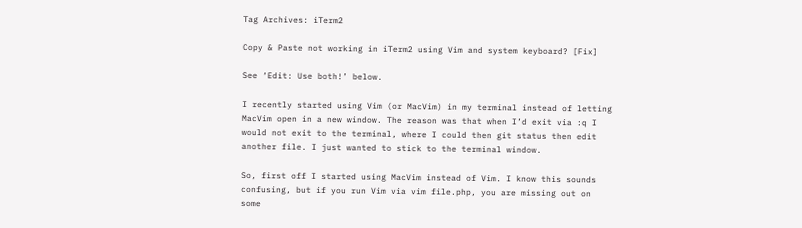Tag Archives: iTerm2

Copy & Paste not working in iTerm2 using Vim and system keyboard? [Fix]

See ‘Edit: Use both!’ below.

I recently started using Vim (or MacVim) in my terminal instead of letting MacVim open in a new window. The reason was that when I’d exit via :q I would not exit to the terminal, where I could then git status then edit another file. I just wanted to stick to the terminal window.

So, first off I started using MacVim instead of Vim. I know this sounds confusing, but if you run Vim via vim file.php, you are missing out on some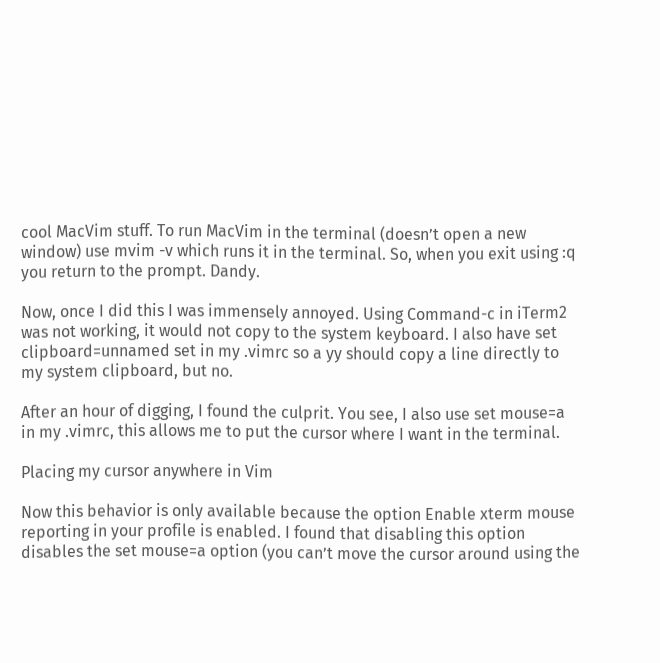cool MacVim stuff. To run MacVim in the terminal (doesn’t open a new window) use mvim -v which runs it in the terminal. So, when you exit using :q you return to the prompt. Dandy.

Now, once I did this I was immensely annoyed. Using Command-c in iTerm2 was not working, it would not copy to the system keyboard. I also have set clipboard=unnamed set in my .vimrc so a yy should copy a line directly to my system clipboard, but no.

After an hour of digging, I found the culprit. You see, I also use set mouse=a in my .vimrc, this allows me to put the cursor where I want in the terminal.

Placing my cursor anywhere in Vim

Now this behavior is only available because the option Enable xterm mouse reporting in your profile is enabled. I found that disabling this option disables the set mouse=a option (you can’t move the cursor around using the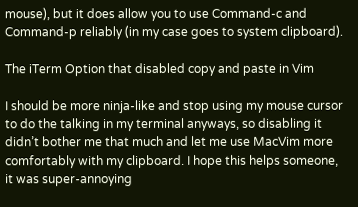mouse), but it does allow you to use Command-c and Command-p reliably (in my case goes to system clipboard).

The iTerm Option that disabled copy and paste in Vim

I should be more ninja-like and stop using my mouse cursor to do the talking in my terminal anyways, so disabling it didn’t bother me that much and let me use MacVim more comfortably with my clipboard. I hope this helps someone, it was super-annoying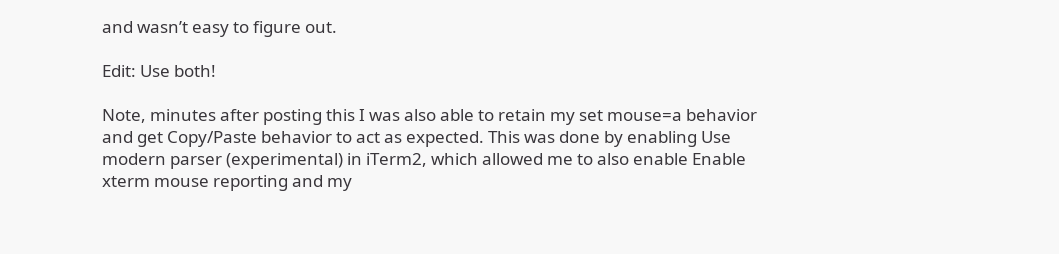and wasn’t easy to figure out.

Edit: Use both!

Note, minutes after posting this I was also able to retain my set mouse=a behavior and get Copy/Paste behavior to act as expected. This was done by enabling Use modern parser (experimental) in iTerm2, which allowed me to also enable Enable xterm mouse reporting and my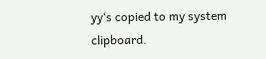yy‘s copied to my system clipboard.